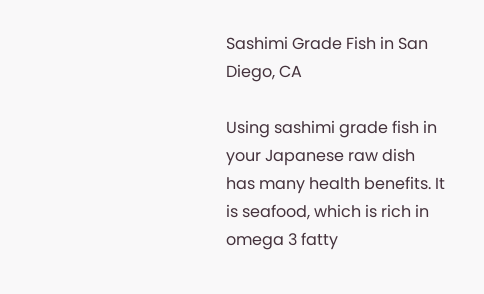Sashimi Grade Fish in San Diego, CA

Using sashimi grade fish in your Japanese raw dish has many health benefits. It is seafood, which is rich in omega 3 fatty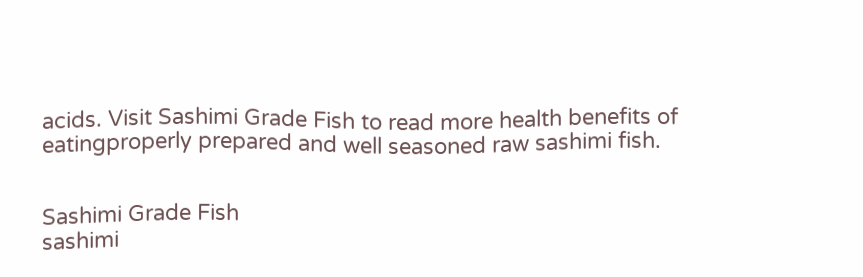acids. Visit Sashimi Grade Fish to read more health benefits of eatingproperly prepared and well seasoned raw sashimi fish.


Sashimi Grade Fish
sashimi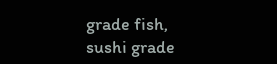grade fish, sushi grade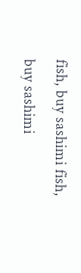fish, buy sashimi fish, buy sashimi